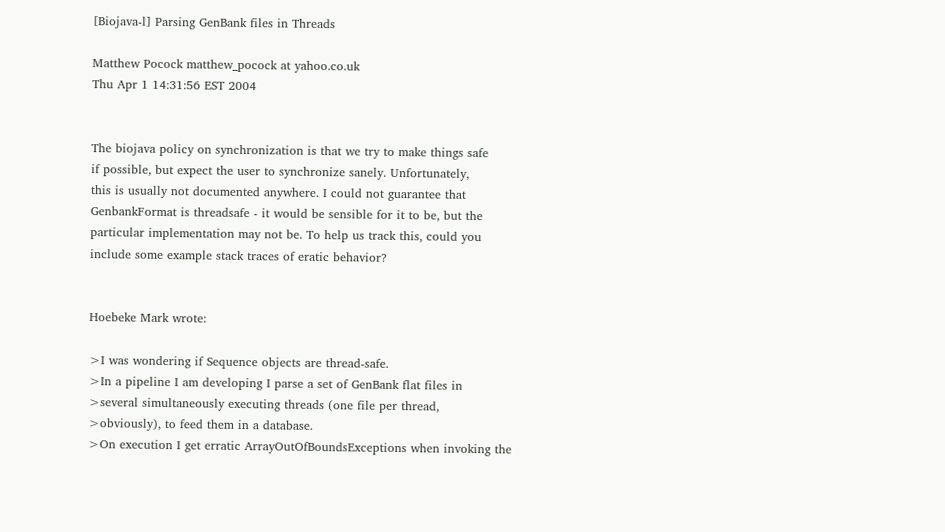[Biojava-l] Parsing GenBank files in Threads

Matthew Pocock matthew_pocock at yahoo.co.uk
Thu Apr 1 14:31:56 EST 2004


The biojava policy on synchronization is that we try to make things safe
if possible, but expect the user to synchronize sanely. Unfortunately,
this is usually not documented anywhere. I could not guarantee that
GenbankFormat is threadsafe - it would be sensible for it to be, but the
particular implementation may not be. To help us track this, could you
include some example stack traces of eratic behavior?


Hoebeke Mark wrote:

>I was wondering if Sequence objects are thread-safe.
>In a pipeline I am developing I parse a set of GenBank flat files in
>several simultaneously executing threads (one file per thread,
>obviously), to feed them in a database.
>On execution I get erratic ArrayOutOfBoundsExceptions when invoking the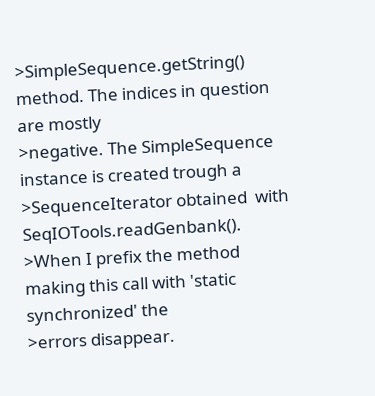>SimpleSequence.getString() method. The indices in question are mostly
>negative. The SimpleSequence instance is created trough a
>SequenceIterator obtained  with SeqIOTools.readGenbank().
>When I prefix the method making this call with 'static synchronized' the
>errors disappear.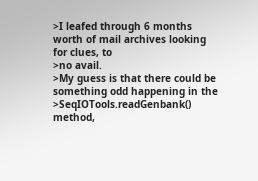>I leafed through 6 months worth of mail archives looking for clues, to
>no avail.
>My guess is that there could be something odd happening in the
>SeqIOTools.readGenbank() method,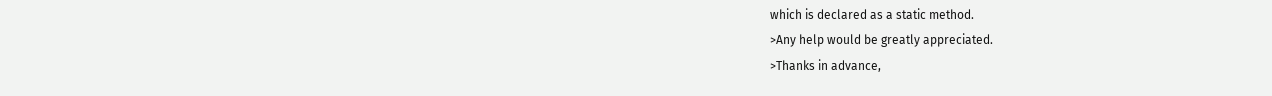which is declared as a static method.
>Any help would be greatly appreciated.
>Thanks in advance,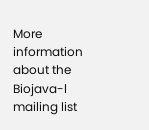More information about the Biojava-l mailing list